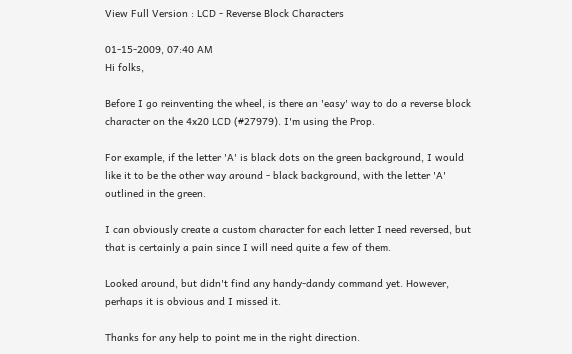View Full Version : LCD - Reverse Block Characters

01-15-2009, 07:40 AM
Hi folks,

Before I go reinventing the wheel, is there an 'easy' way to do a reverse block character on the 4x20 LCD (#27979). I'm using the Prop.

For example, if the letter 'A' is black dots on the green background, I would like it to be the other way around - black background, with the letter 'A' outlined in the green.

I can obviously create a custom character for each letter I need reversed, but that is certainly a pain since I will need quite a few of them.

Looked around, but didn't find any handy-dandy command yet. However, perhaps it is obvious and I missed it.

Thanks for any help to point me in the right direction.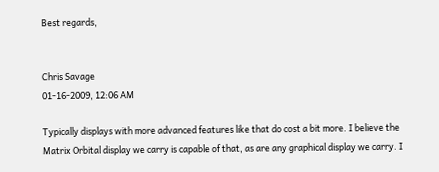Best regards,


Chris Savage
01-16-2009, 12:06 AM

Typically displays with more advanced features like that do cost a bit more. I believe the Matrix Orbital display we carry is capable of that, as are any graphical display we carry. I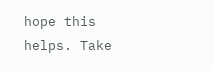hope this helps. Take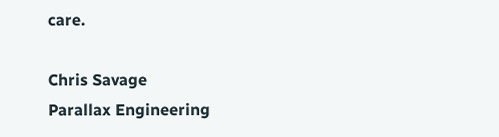care.

Chris Savage
Parallax Engineering